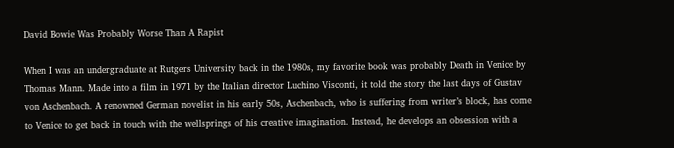David Bowie Was Probably Worse Than A Rapist

When I was an undergraduate at Rutgers University back in the 1980s, my favorite book was probably Death in Venice by Thomas Mann. Made into a film in 1971 by the Italian director Luchino Visconti, it told the story the last days of Gustav von Aschenbach. A renowned German novelist in his early 50s, Aschenbach, who is suffering from writer’s block, has come to Venice to get back in touch with the wellsprings of his creative imagination. Instead, he develops an obsession with a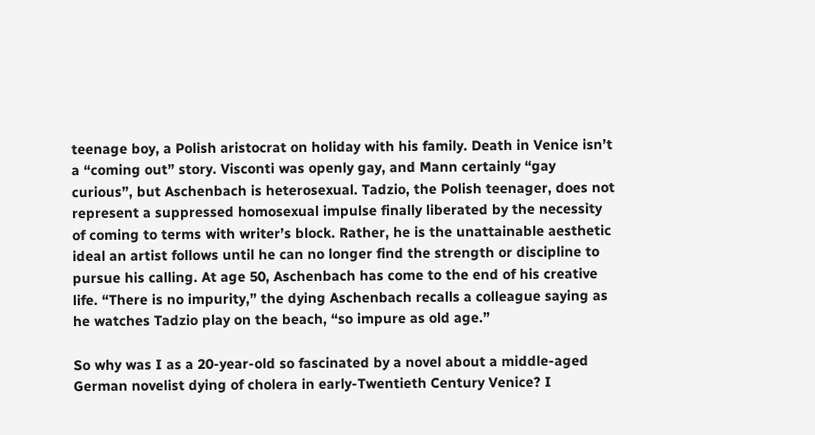teenage boy, a Polish aristocrat on holiday with his family. Death in Venice isn’t a “coming out” story. Visconti was openly gay, and Mann certainly “gay curious”, but Aschenbach is heterosexual. Tadzio, the Polish teenager, does not represent a suppressed homosexual impulse finally liberated by the necessity of coming to terms with writer’s block. Rather, he is the unattainable aesthetic ideal an artist follows until he can no longer find the strength or discipline to pursue his calling. At age 50, Aschenbach has come to the end of his creative life. “There is no impurity,” the dying Aschenbach recalls a colleague saying as he watches Tadzio play on the beach, “so impure as old age.”

So why was I as a 20-year-old so fascinated by a novel about a middle-aged German novelist dying of cholera in early-Twentieth Century Venice? I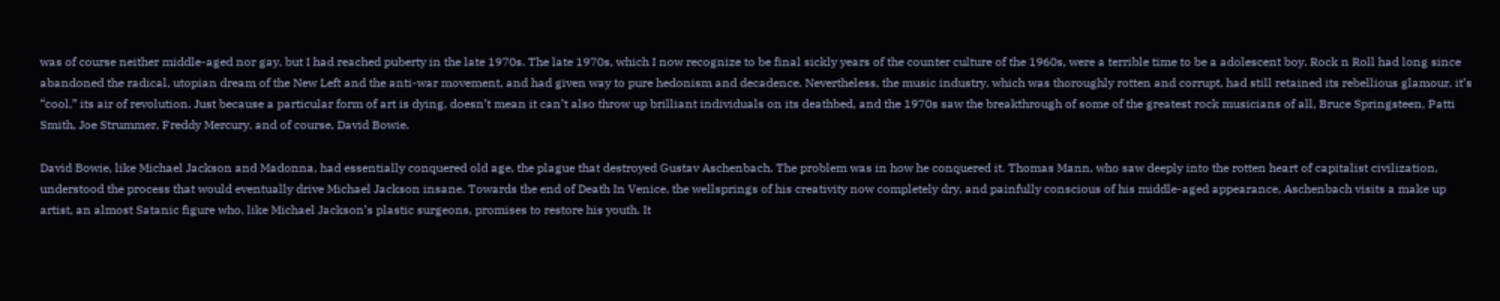was of course neither middle-aged nor gay, but I had reached puberty in the late 1970s. The late 1970s, which I now recognize to be final sickly years of the counter culture of the 1960s, were a terrible time to be a adolescent boy. Rock n Roll had long since abandoned the radical, utopian dream of the New Left and the anti-war movement, and had given way to pure hedonism and decadence. Nevertheless, the music industry, which was thoroughly rotten and corrupt, had still retained its rebellious glamour, it’s “cool,” its air of revolution. Just because a particular form of art is dying, doesn’t mean it can’t also throw up brilliant individuals on its deathbed, and the 1970s saw the breakthrough of some of the greatest rock musicians of all, Bruce Springsteen, Patti Smith, Joe Strummer, Freddy Mercury, and of course, David Bowie.

David Bowie, like Michael Jackson and Madonna, had essentially conquered old age, the plague that destroyed Gustav Aschenbach. The problem was in how he conquered it. Thomas Mann, who saw deeply into the rotten heart of capitalist civilization, understood the process that would eventually drive Michael Jackson insane. Towards the end of Death In Venice, the wellsprings of his creativity now completely dry, and painfully conscious of his middle-aged appearance, Aschenbach visits a make up artist, an almost Satanic figure who, like Michael Jackson’s plastic surgeons, promises to restore his youth. It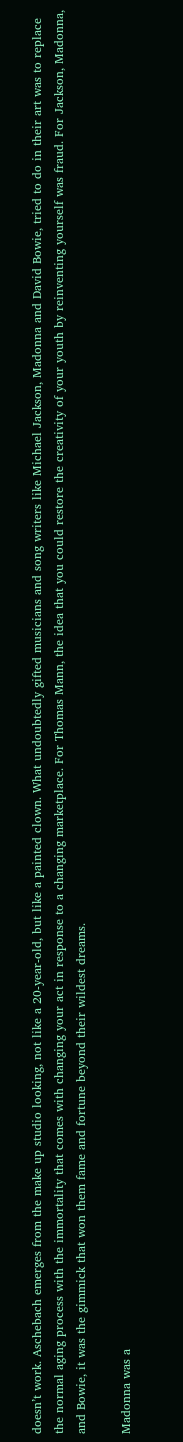doesn’t work. Aschebach emerges from the make up studio looking, not like a 20-year-old, but like a painted clown. What undoubtedly gifted musicians and song writers like Michael Jackson, Madonna and David Bowie, tried to do in their art was to replace the normal aging process with the immortality that comes with changing your act in response to a changing marketplace. For Thomas Mann, the idea that you could restore the creativity of your youth by reinventing yourself was fraud. For Jackson, Madonna, and Bowie, it was the gimmick that won them fame and fortune beyond their wildest dreams.

Madonna was a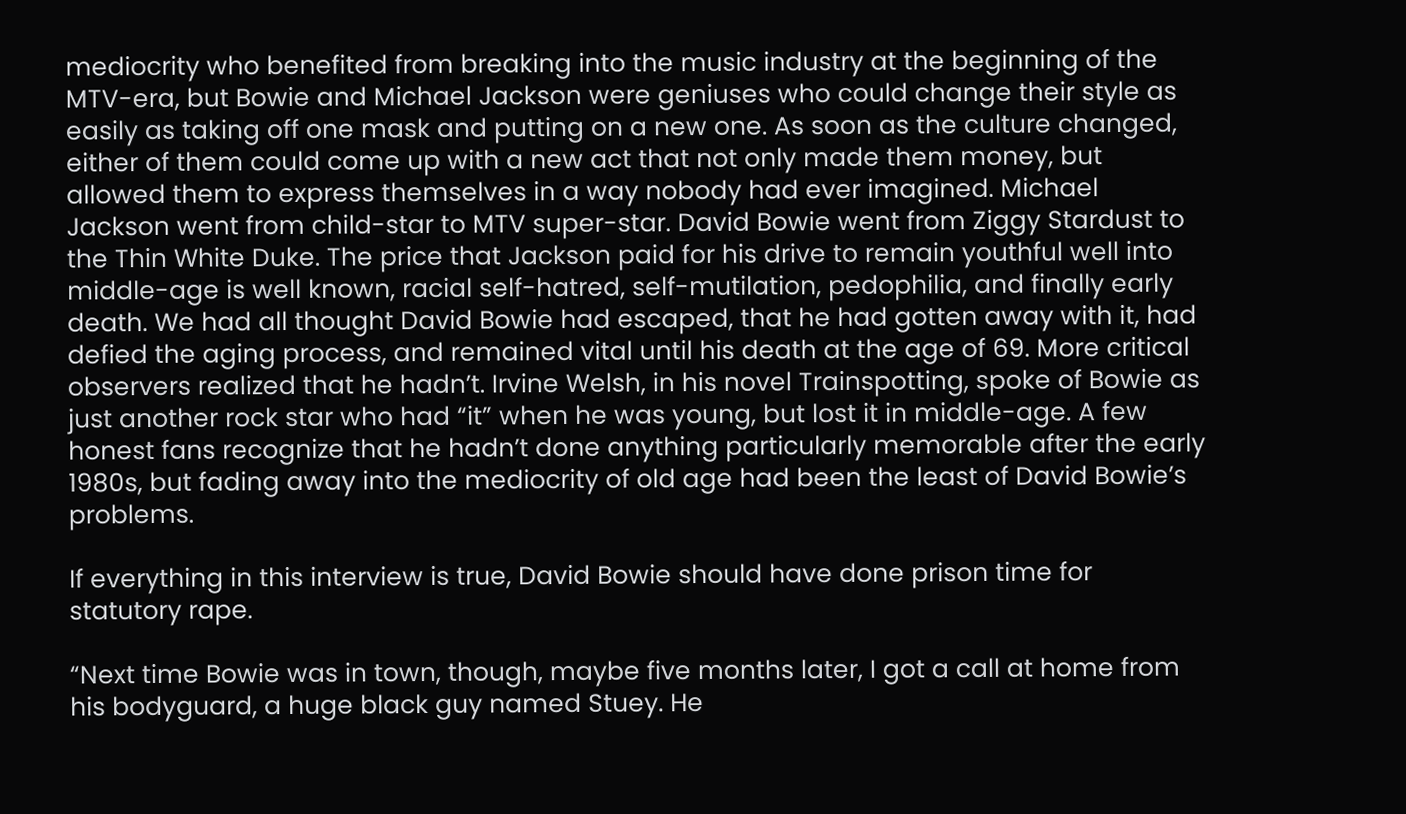mediocrity who benefited from breaking into the music industry at the beginning of the MTV-era, but Bowie and Michael Jackson were geniuses who could change their style as easily as taking off one mask and putting on a new one. As soon as the culture changed, either of them could come up with a new act that not only made them money, but allowed them to express themselves in a way nobody had ever imagined. Michael Jackson went from child-star to MTV super-star. David Bowie went from Ziggy Stardust to the Thin White Duke. The price that Jackson paid for his drive to remain youthful well into middle-age is well known, racial self-hatred, self-mutilation, pedophilia, and finally early death. We had all thought David Bowie had escaped, that he had gotten away with it, had defied the aging process, and remained vital until his death at the age of 69. More critical observers realized that he hadn’t. Irvine Welsh, in his novel Trainspotting, spoke of Bowie as just another rock star who had “it” when he was young, but lost it in middle-age. A few honest fans recognize that he hadn’t done anything particularly memorable after the early 1980s, but fading away into the mediocrity of old age had been the least of David Bowie’s problems.

If everything in this interview is true, David Bowie should have done prison time for statutory rape.

“Next time Bowie was in town, though, maybe five months later, I got a call at home from his bodyguard, a huge black guy named Stuey. He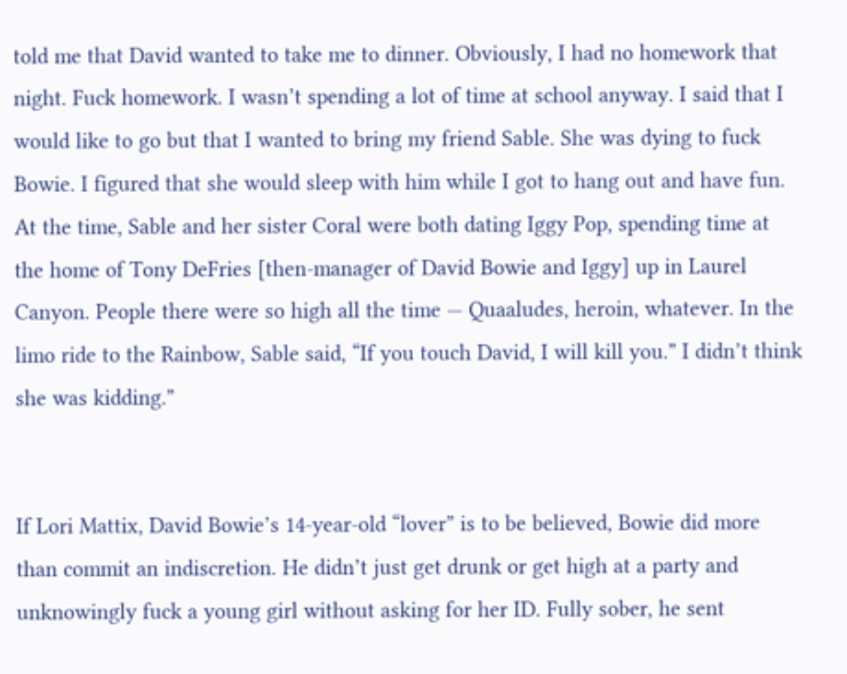told me that David wanted to take me to dinner. Obviously, I had no homework that night. Fuck homework. I wasn’t spending a lot of time at school anyway. I said that I would like to go but that I wanted to bring my friend Sable. She was dying to fuck Bowie. I figured that she would sleep with him while I got to hang out and have fun. At the time, Sable and her sister Coral were both dating Iggy Pop, spending time at the home of Tony DeFries [then-manager of David Bowie and Iggy] up in Laurel Canyon. People there were so high all the time — Quaaludes, heroin, whatever. In the limo ride to the Rainbow, Sable said, “If you touch David, I will kill you.” I didn’t think she was kidding.”


If Lori Mattix, David Bowie’s 14-year-old “lover” is to be believed, Bowie did more than commit an indiscretion. He didn’t just get drunk or get high at a party and unknowingly fuck a young girl without asking for her ID. Fully sober, he sent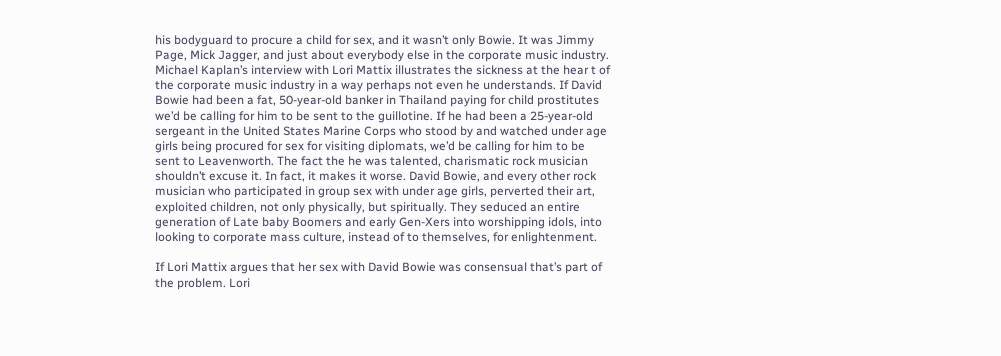his bodyguard to procure a child for sex, and it wasn’t only Bowie. It was Jimmy Page, Mick Jagger, and just about everybody else in the corporate music industry. Michael Kaplan’s interview with Lori Mattix illustrates the sickness at the hear t of the corporate music industry in a way perhaps not even he understands. If David Bowie had been a fat, 50-year-old banker in Thailand paying for child prostitutes we’d be calling for him to be sent to the guillotine. If he had been a 25-year-old sergeant in the United States Marine Corps who stood by and watched under age girls being procured for sex for visiting diplomats, we’d be calling for him to be sent to Leavenworth. The fact the he was talented, charismatic rock musician shouldn’t excuse it. In fact, it makes it worse. David Bowie, and every other rock musician who participated in group sex with under age girls, perverted their art, exploited children, not only physically, but spiritually. They seduced an entire generation of Late baby Boomers and early Gen-Xers into worshipping idols, into looking to corporate mass culture, instead of to themselves, for enlightenment.

If Lori Mattix argues that her sex with David Bowie was consensual that’s part of the problem. Lori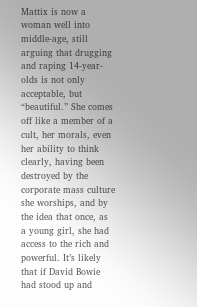Mattix is now a woman well into middle-age, still arguing that drugging and raping 14-year-olds is not only acceptable, but “beautiful.” She comes off like a member of a cult, her morals, even her ability to think clearly, having been destroyed by the corporate mass culture she worships, and by the idea that once, as a young girl, she had access to the rich and powerful. It’s likely that if David Bowie had stood up and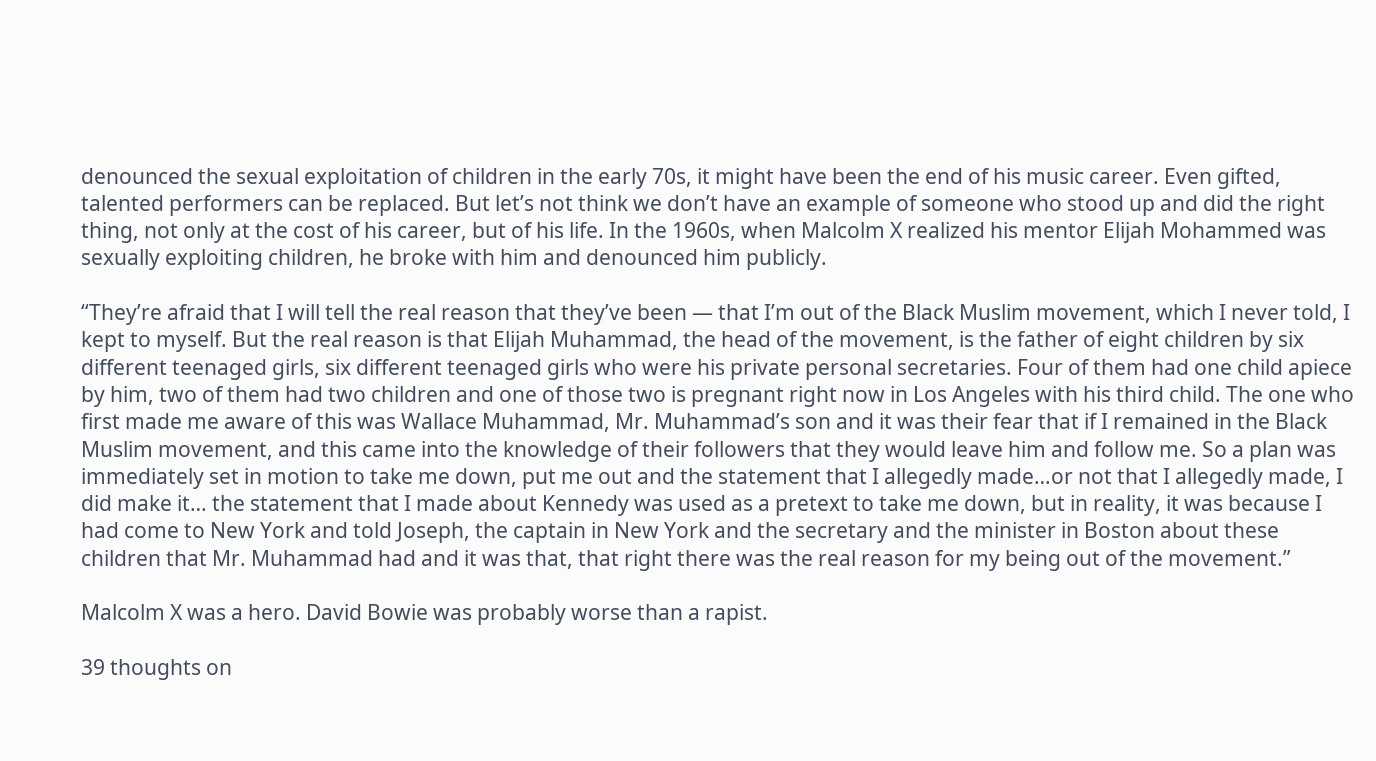denounced the sexual exploitation of children in the early 70s, it might have been the end of his music career. Even gifted, talented performers can be replaced. But let’s not think we don’t have an example of someone who stood up and did the right thing, not only at the cost of his career, but of his life. In the 1960s, when Malcolm X realized his mentor Elijah Mohammed was sexually exploiting children, he broke with him and denounced him publicly.

“They’re afraid that I will tell the real reason that they’ve been — that I’m out of the Black Muslim movement, which I never told, I kept to myself. But the real reason is that Elijah Muhammad, the head of the movement, is the father of eight children by six different teenaged girls, six different teenaged girls who were his private personal secretaries. Four of them had one child apiece by him, two of them had two children and one of those two is pregnant right now in Los Angeles with his third child. The one who first made me aware of this was Wallace Muhammad, Mr. Muhammad’s son and it was their fear that if I remained in the Black Muslim movement, and this came into the knowledge of their followers that they would leave him and follow me. So a plan was immediately set in motion to take me down, put me out and the statement that I allegedly made…or not that I allegedly made, I did make it… the statement that I made about Kennedy was used as a pretext to take me down, but in reality, it was because I had come to New York and told Joseph, the captain in New York and the secretary and the minister in Boston about these children that Mr. Muhammad had and it was that, that right there was the real reason for my being out of the movement.”

Malcolm X was a hero. David Bowie was probably worse than a rapist.

39 thoughts on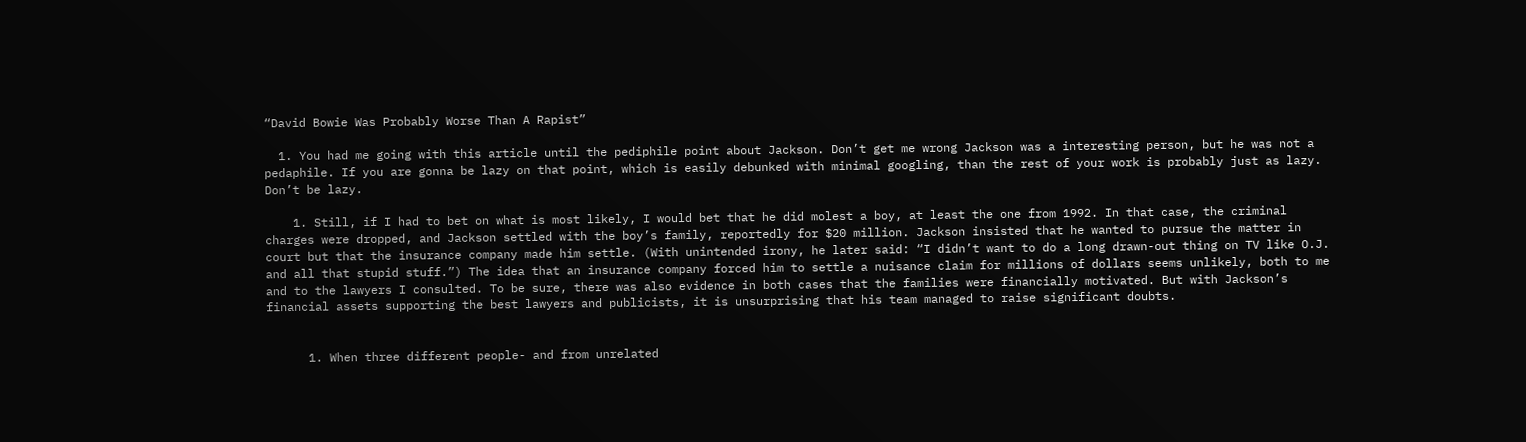“David Bowie Was Probably Worse Than A Rapist”

  1. You had me going with this article until the pediphile point about Jackson. Don’t get me wrong Jackson was a interesting person, but he was not a pedaphile. If you are gonna be lazy on that point, which is easily debunked with minimal googling, than the rest of your work is probably just as lazy. Don’t be lazy.

    1. Still, if I had to bet on what is most likely, I would bet that he did molest a boy, at least the one from 1992. In that case, the criminal charges were dropped, and Jackson settled with the boy’s family, reportedly for $20 million. Jackson insisted that he wanted to pursue the matter in court but that the insurance company made him settle. (With unintended irony, he later said: “I didn’t want to do a long drawn-out thing on TV like O.J. and all that stupid stuff.”) The idea that an insurance company forced him to settle a nuisance claim for millions of dollars seems unlikely, both to me and to the lawyers I consulted. To be sure, there was also evidence in both cases that the families were financially motivated. But with Jackson’s financial assets supporting the best lawyers and publicists, it is unsurprising that his team managed to raise significant doubts.


      1. When three different people- and from unrelated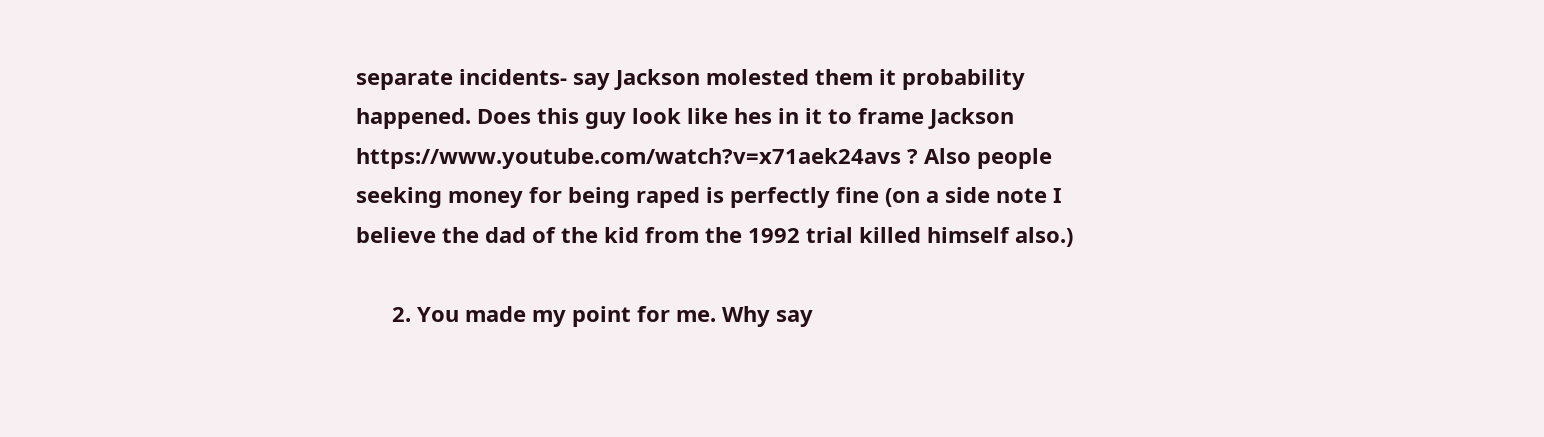separate incidents- say Jackson molested them it probability happened. Does this guy look like hes in it to frame Jackson https://www.youtube.com/watch?v=x71aek24avs ? Also people seeking money for being raped is perfectly fine (on a side note I believe the dad of the kid from the 1992 trial killed himself also.)

      2. You made my point for me. Why say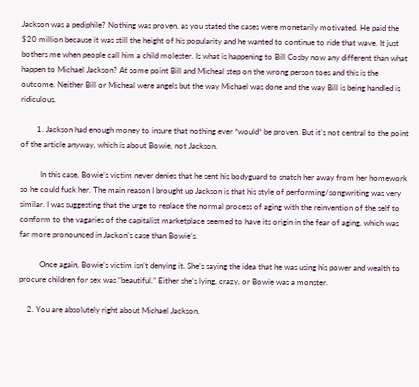Jackson was a pediphile? Nothing was proven, as you stated the cases were monetarily motivated. He paid the $20 million because it was still the height of his popularity and he wanted to continue to ride that wave. It just bothers me when people call him a child molester. Is what is happening to Bill Cosby now any different than what happen to Michael Jackson? At some point Bill and Micheal step on the wrong person toes and this is the outcome. Neither Bill or Micheal were angels but the way Michael was done and the way Bill is being handled is ridiculous.

        1. Jackson had enough money to insure that nothing ever *would* be proven. But it’s not central to the point of the article anyway, which is about Bowie, not Jackson.

          In this case, Bowie’s victim never denies that he sent his bodyguard to snatch her away from her homework so he could fuck her. The main reason I brought up Jackson is that his style of performing/songwriting was very similar. I was suggesting that the urge to replace the normal process of aging with the reinvention of the self to conform to the vagaries of the capitalist marketplace seemed to have its origin in the fear of aging, which was far more pronounced in Jackon’s case than Bowie’s.

          Once again, Bowie’s victim isn’t denying it. She’s saying the idea that he was using his power and wealth to procure children for sex was “beautiful.” Either she’s lying, crazy, or Bowie was a monster.

    2. You are absolutely right about Michael Jackson.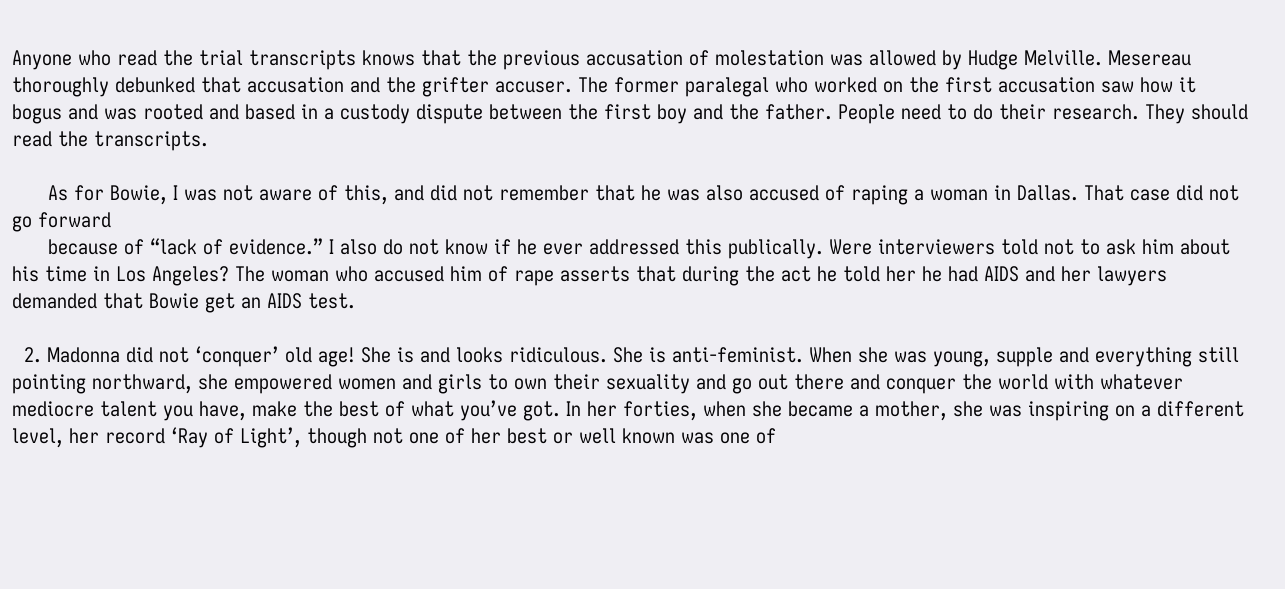Anyone who read the trial transcripts knows that the previous accusation of molestation was allowed by Hudge Melville. Mesereau thoroughly debunked that accusation and the grifter accuser. The former paralegal who worked on the first accusation saw how it bogus and was rooted and based in a custody dispute between the first boy and the father. People need to do their research. They should read the transcripts.

      As for Bowie, I was not aware of this, and did not remember that he was also accused of raping a woman in Dallas. That case did not go forward
      because of “lack of evidence.” I also do not know if he ever addressed this publically. Were interviewers told not to ask him about his time in Los Angeles? The woman who accused him of rape asserts that during the act he told her he had AIDS and her lawyers demanded that Bowie get an AIDS test.

  2. Madonna did not ‘conquer’ old age! She is and looks ridiculous. She is anti-feminist. When she was young, supple and everything still pointing northward, she empowered women and girls to own their sexuality and go out there and conquer the world with whatever mediocre talent you have, make the best of what you’ve got. In her forties, when she became a mother, she was inspiring on a different level, her record ‘Ray of Light’, though not one of her best or well known was one of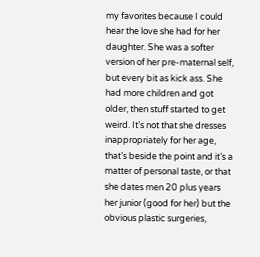my favorites because I could hear the love she had for her daughter. She was a softer version of her pre-maternal self, but every bit as kick ass. She had more children and got older, then stuff started to get weird. It’s not that she dresses inappropriately for her age, that’s beside the point and it’s a matter of personal taste, or that she dates men 20 plus years her junior (good for her) but the obvious plastic surgeries,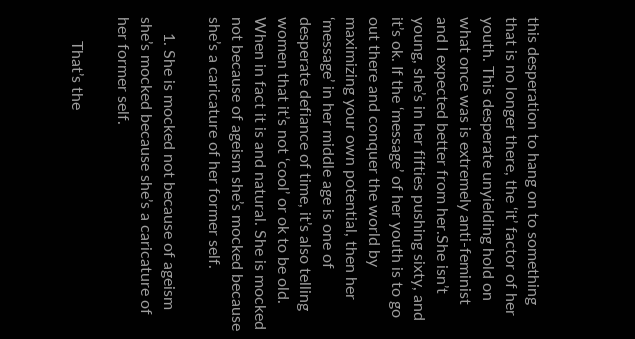this desperation to hang on to something that is no longer there, the ‘it’ factor of her youth. This desperate unyielding hold on what once was is extremely anti-feminist and I expected better from her.She isn’t young, she’s in her fifties pushing sixty, and it’s ok. If the ‘message’ of her youth is to go out there and conquer the world by maximizing your own potential, then her ‘message’ in her middle age is one of desperate defiance of time, it’s also telling women that it’s not ‘cool’ or ok to be old. When in fact it is and natural. She is mocked not because of ageism she’s mocked because she’s a caricature of her former self.

    1. She is mocked not because of ageism she’s mocked because she’s a caricature of her former self.

      That’s the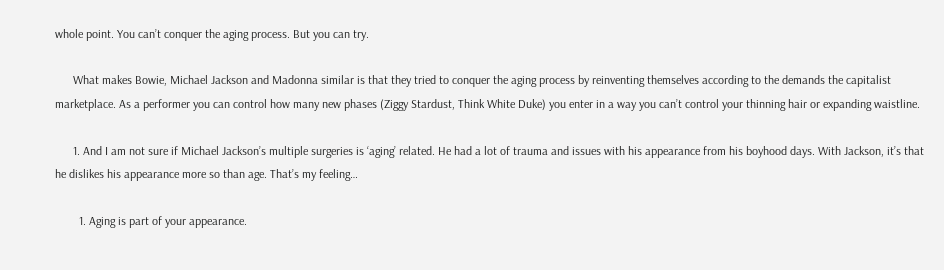whole point. You can’t conquer the aging process. But you can try.

      What makes Bowie, Michael Jackson and Madonna similar is that they tried to conquer the aging process by reinventing themselves according to the demands the capitalist marketplace. As a performer you can control how many new phases (Ziggy Stardust, Think White Duke) you enter in a way you can’t control your thinning hair or expanding waistline.

      1. And I am not sure if Michael Jackson’s multiple surgeries is ‘aging’ related. He had a lot of trauma and issues with his appearance from his boyhood days. With Jackson, it’s that he dislikes his appearance more so than age. That’s my feeling…

        1. Aging is part of your appearance.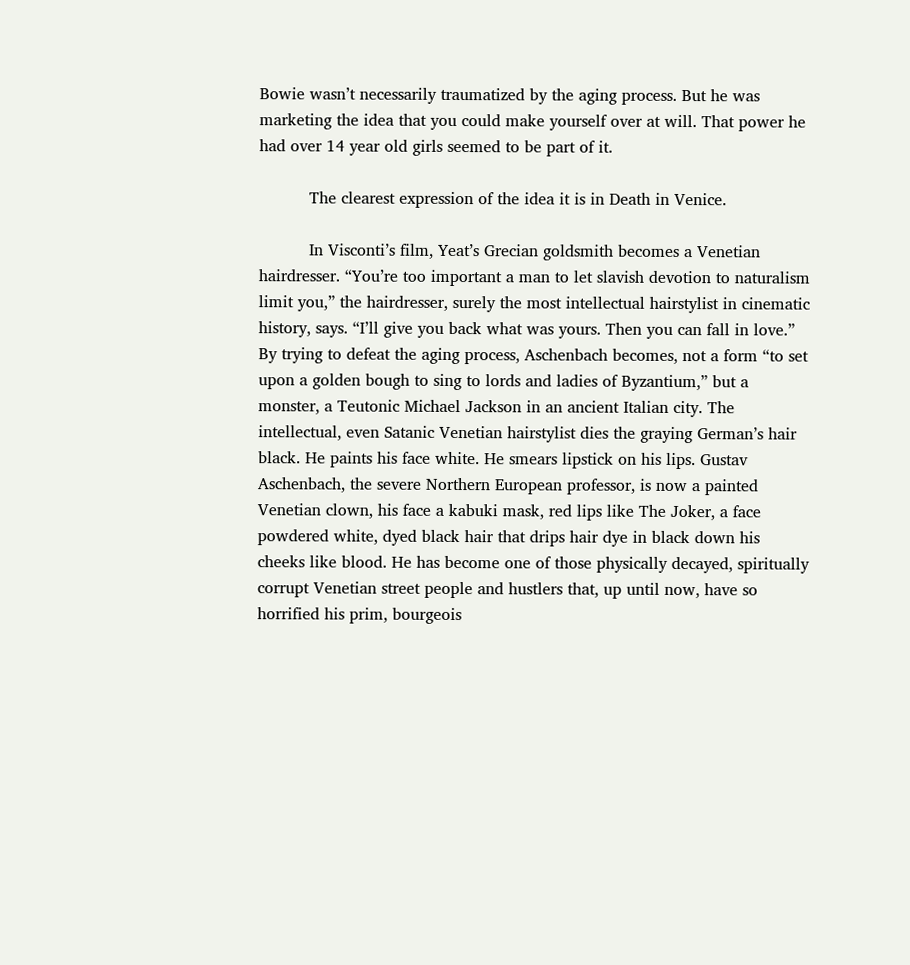Bowie wasn’t necessarily traumatized by the aging process. But he was marketing the idea that you could make yourself over at will. That power he had over 14 year old girls seemed to be part of it.

          The clearest expression of the idea it is in Death in Venice.

          In Visconti’s film, Yeat’s Grecian goldsmith becomes a Venetian hairdresser. “You’re too important a man to let slavish devotion to naturalism limit you,” the hairdresser, surely the most intellectual hairstylist in cinematic history, says. “I’ll give you back what was yours. Then you can fall in love.” By trying to defeat the aging process, Aschenbach becomes, not a form “to set upon a golden bough to sing to lords and ladies of Byzantium,” but a monster, a Teutonic Michael Jackson in an ancient Italian city. The intellectual, even Satanic Venetian hairstylist dies the graying German’s hair black. He paints his face white. He smears lipstick on his lips. Gustav Aschenbach, the severe Northern European professor, is now a painted Venetian clown, his face a kabuki mask, red lips like The Joker, a face powdered white, dyed black hair that drips hair dye in black down his cheeks like blood. He has become one of those physically decayed, spiritually corrupt Venetian street people and hustlers that, up until now, have so horrified his prim, bourgeois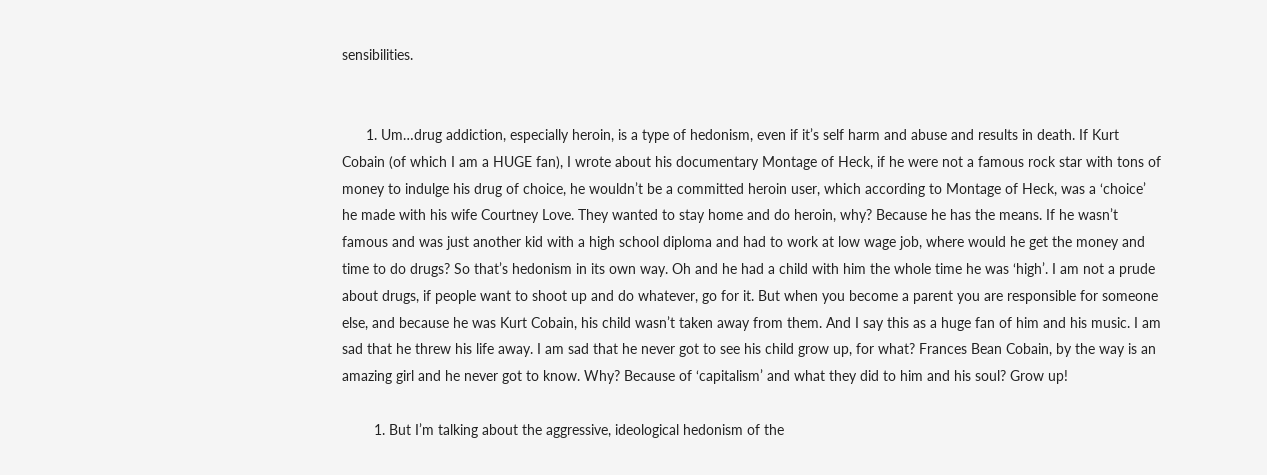sensibilities.


      1. Um…drug addiction, especially heroin, is a type of hedonism, even if it’s self harm and abuse and results in death. If Kurt Cobain (of which I am a HUGE fan), I wrote about his documentary Montage of Heck, if he were not a famous rock star with tons of money to indulge his drug of choice, he wouldn’t be a committed heroin user, which according to Montage of Heck, was a ‘choice’ he made with his wife Courtney Love. They wanted to stay home and do heroin, why? Because he has the means. If he wasn’t famous and was just another kid with a high school diploma and had to work at low wage job, where would he get the money and time to do drugs? So that’s hedonism in its own way. Oh and he had a child with him the whole time he was ‘high’. I am not a prude about drugs, if people want to shoot up and do whatever, go for it. But when you become a parent you are responsible for someone else, and because he was Kurt Cobain, his child wasn’t taken away from them. And I say this as a huge fan of him and his music. I am sad that he threw his life away. I am sad that he never got to see his child grow up, for what? Frances Bean Cobain, by the way is an amazing girl and he never got to know. Why? Because of ‘capitalism’ and what they did to him and his soul? Grow up!

        1. But I’m talking about the aggressive, ideological hedonism of the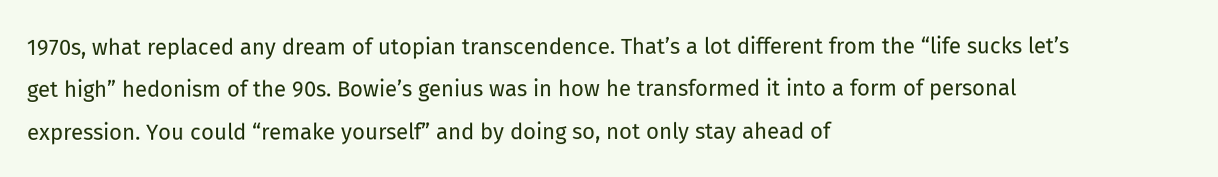1970s, what replaced any dream of utopian transcendence. That’s a lot different from the “life sucks let’s get high” hedonism of the 90s. Bowie’s genius was in how he transformed it into a form of personal expression. You could “remake yourself” and by doing so, not only stay ahead of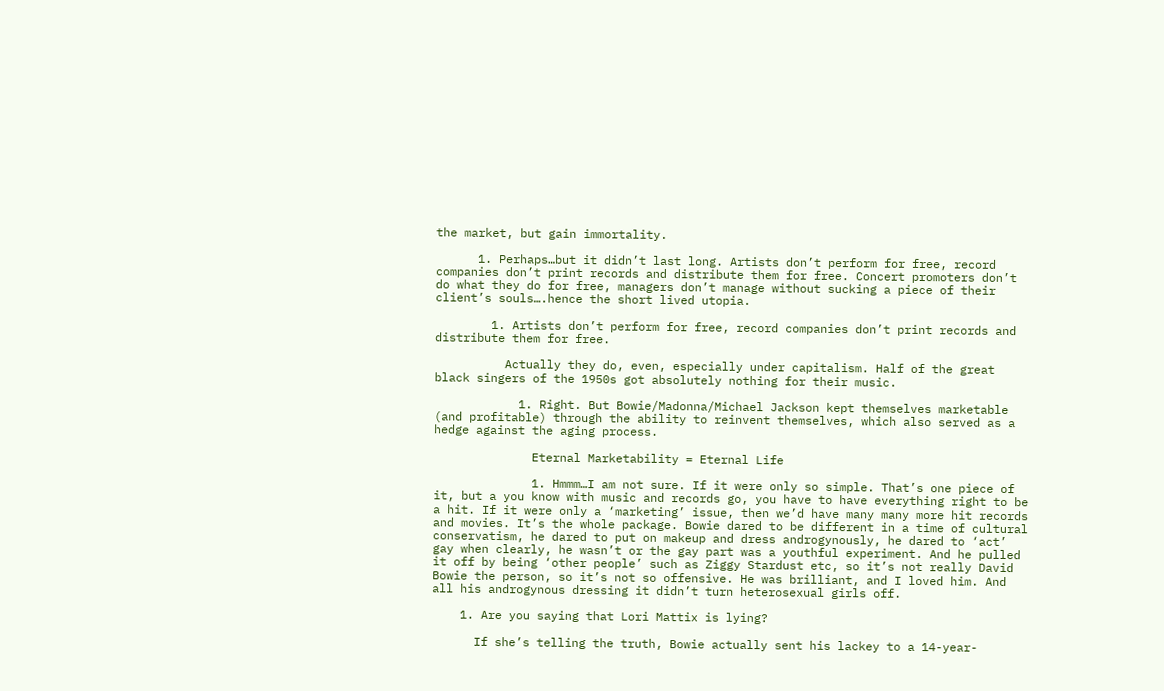the market, but gain immortality.

      1. Perhaps…but it didn’t last long. Artists don’t perform for free, record companies don’t print records and distribute them for free. Concert promoters don’t do what they do for free, managers don’t manage without sucking a piece of their client’s souls….hence the short lived utopia.

        1. Artists don’t perform for free, record companies don’t print records and distribute them for free.

          Actually they do, even, especially under capitalism. Half of the great black singers of the 1950s got absolutely nothing for their music.

            1. Right. But Bowie/Madonna/Michael Jackson kept themselves marketable (and profitable) through the ability to reinvent themselves, which also served as a hedge against the aging process.

              Eternal Marketability = Eternal Life

              1. Hmmm…I am not sure. If it were only so simple. That’s one piece of it, but a you know with music and records go, you have to have everything right to be a hit. If it were only a ‘marketing’ issue, then we’d have many many more hit records and movies. It’s the whole package. Bowie dared to be different in a time of cultural conservatism, he dared to put on makeup and dress androgynously, he dared to ‘act’ gay when clearly, he wasn’t or the gay part was a youthful experiment. And he pulled it off by being ‘other people’ such as Ziggy Stardust etc, so it’s not really David Bowie the person, so it’s not so offensive. He was brilliant, and I loved him. And all his androgynous dressing it didn’t turn heterosexual girls off.

    1. Are you saying that Lori Mattix is lying?

      If she’s telling the truth, Bowie actually sent his lackey to a 14-year-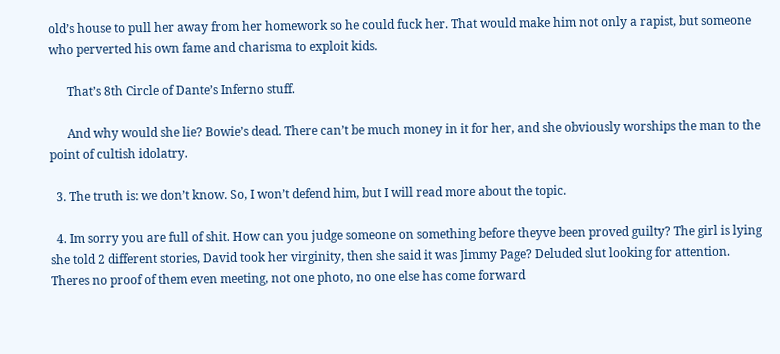old’s house to pull her away from her homework so he could fuck her. That would make him not only a rapist, but someone who perverted his own fame and charisma to exploit kids.

      That’s 8th Circle of Dante’s Inferno stuff.

      And why would she lie? Bowie’s dead. There can’t be much money in it for her, and she obviously worships the man to the point of cultish idolatry.

  3. The truth is: we don’t know. So, I won’t defend him, but I will read more about the topic.

  4. Im sorry you are full of shit. How can you judge someone on something before theyve been proved guilty? The girl is lying she told 2 different stories, David took her virginity, then she said it was Jimmy Page? Deluded slut looking for attention. Theres no proof of them even meeting, not one photo, no one else has come forward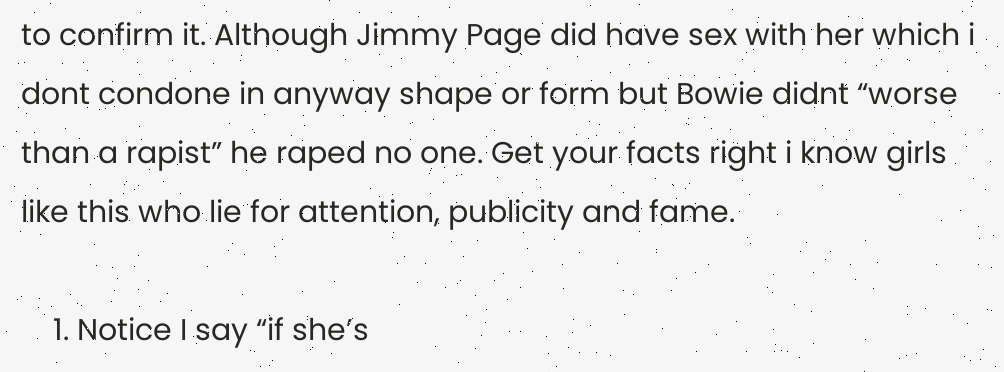to confirm it. Although Jimmy Page did have sex with her which i dont condone in anyway shape or form but Bowie didnt “worse than a rapist” he raped no one. Get your facts right i know girls like this who lie for attention, publicity and fame.

    1. Notice I say “if she’s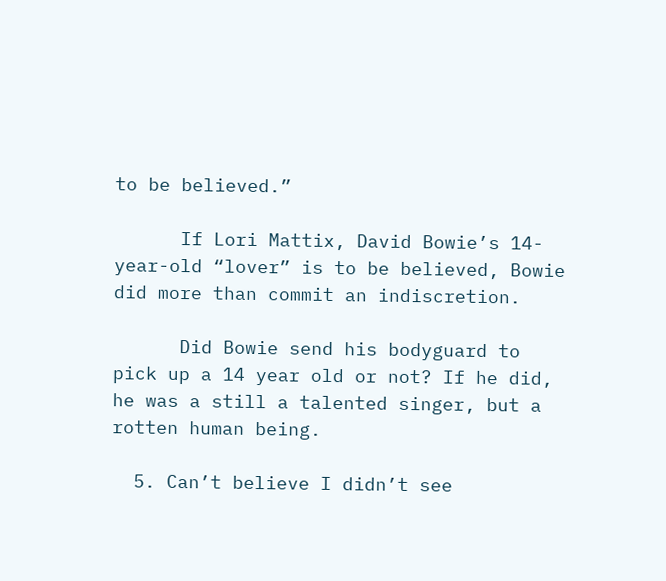to be believed.”

      If Lori Mattix, David Bowie’s 14-year-old “lover” is to be believed, Bowie did more than commit an indiscretion.

      Did Bowie send his bodyguard to pick up a 14 year old or not? If he did, he was a still a talented singer, but a rotten human being.

  5. Can’t believe I didn’t see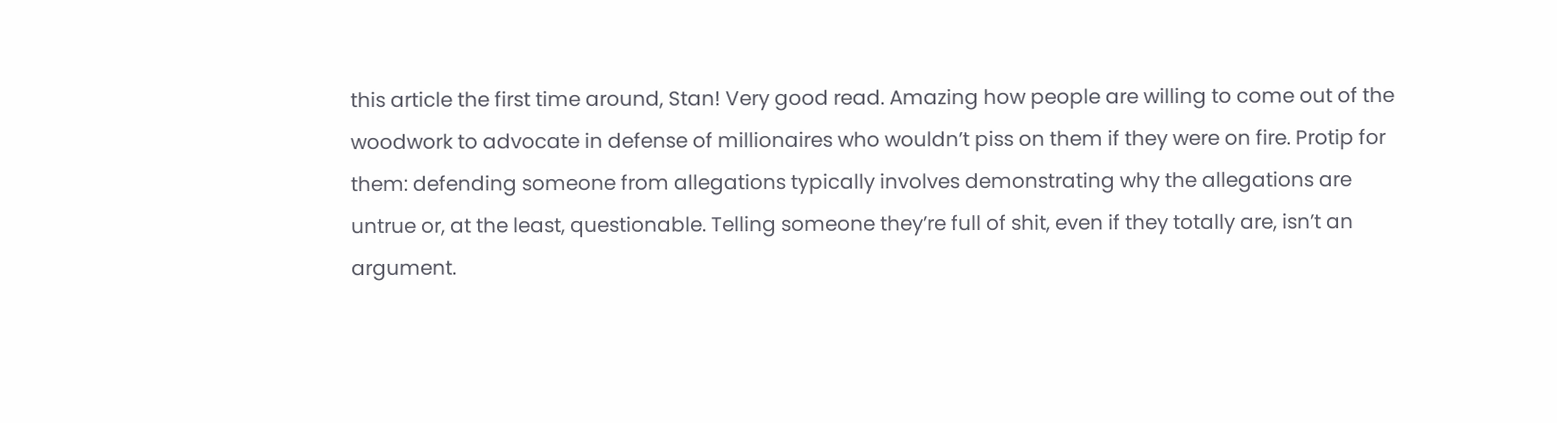this article the first time around, Stan! Very good read. Amazing how people are willing to come out of the woodwork to advocate in defense of millionaires who wouldn’t piss on them if they were on fire. Protip for them: defending someone from allegations typically involves demonstrating why the allegations are untrue or, at the least, questionable. Telling someone they’re full of shit, even if they totally are, isn’t an argument.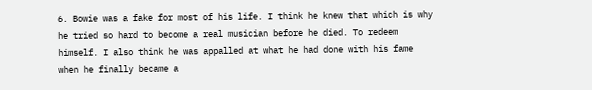6. Bowie was a fake for most of his life. I think he knew that which is why he tried so hard to become a real musician before he died. To redeem himself. I also think he was appalled at what he had done with his fame when he finally became a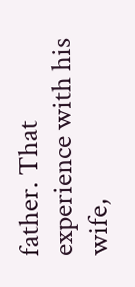father. That experience with his wife,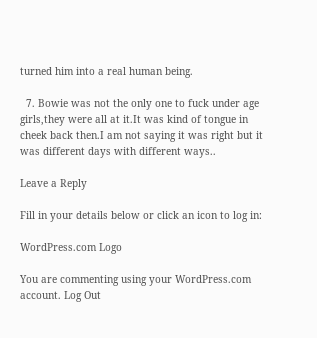turned him into a real human being.

  7. Bowie was not the only one to fuck under age girls,they were all at it.It was kind of tongue in cheek back then.I am not saying it was right but it was different days with different ways..

Leave a Reply

Fill in your details below or click an icon to log in:

WordPress.com Logo

You are commenting using your WordPress.com account. Log Out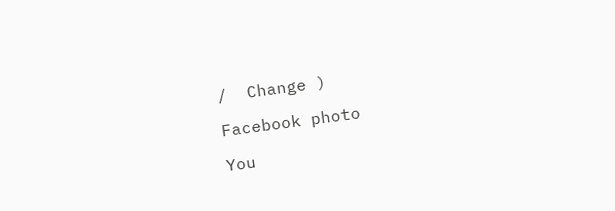/  Change )

Facebook photo

You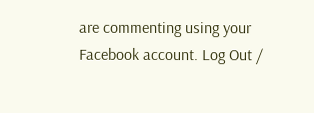are commenting using your Facebook account. Log Out /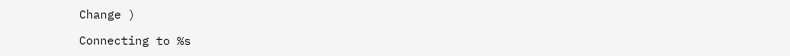Change )

Connecting to %s